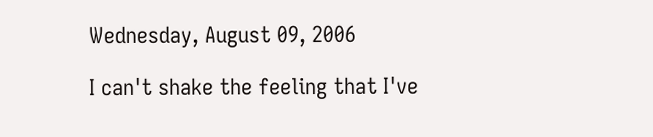Wednesday, August 09, 2006

I can't shake the feeling that I've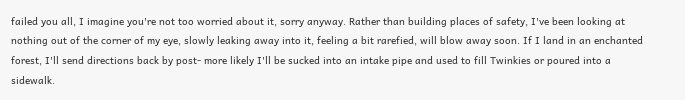failed you all, I imagine you're not too worried about it, sorry anyway. Rather than building places of safety, I've been looking at nothing out of the corner of my eye, slowly leaking away into it, feeling a bit rarefied, will blow away soon. If I land in an enchanted forest, I'll send directions back by post- more likely I'll be sucked into an intake pipe and used to fill Twinkies or poured into a sidewalk.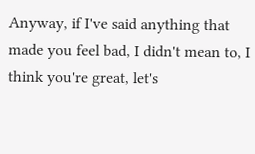Anyway, if I've said anything that made you feel bad, I didn't mean to, I think you're great, let's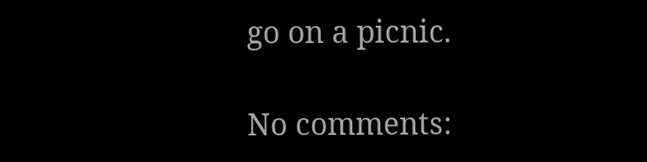go on a picnic.

No comments: